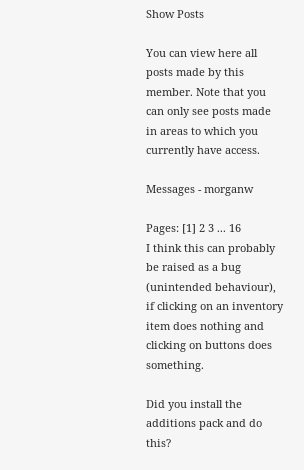Show Posts

You can view here all posts made by this member. Note that you can only see posts made in areas to which you currently have access.

Messages - morganw

Pages: [1] 2 3 ... 16
I think this can probably be raised as a bug (unintended behaviour), if clicking on an inventory item does nothing and clicking on buttons does something.

Did you install the additions pack and do this?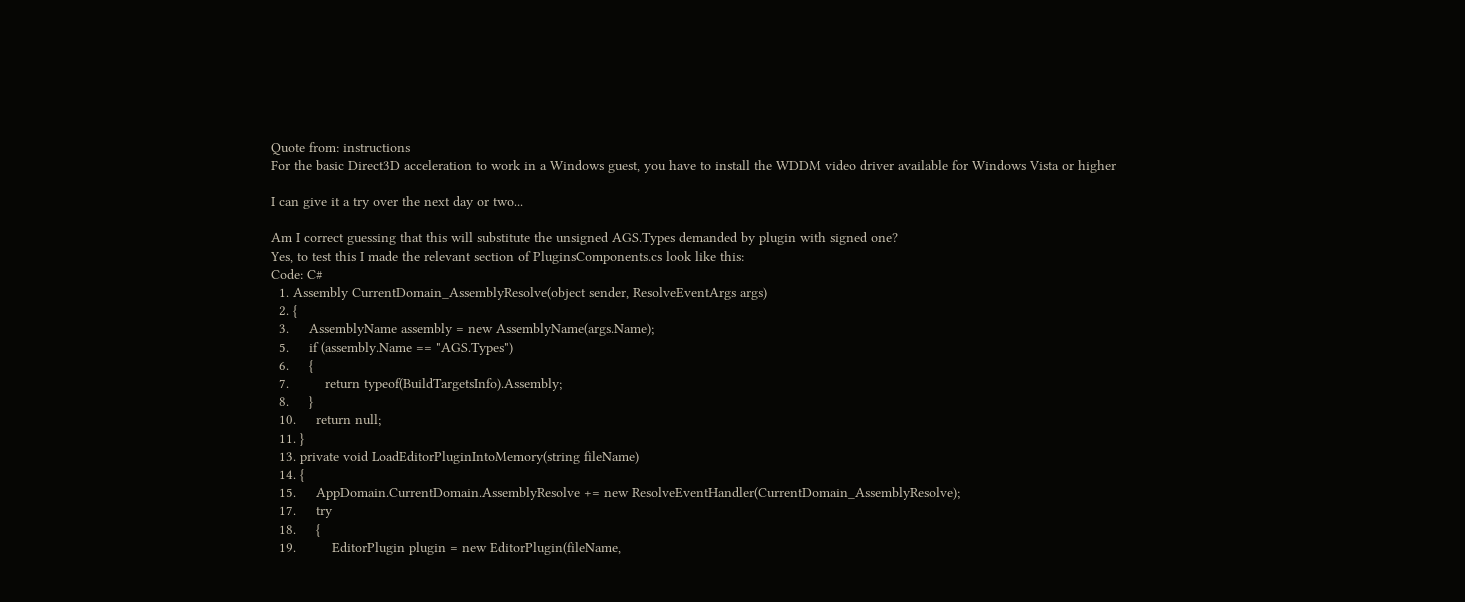Quote from: instructions
For the basic Direct3D acceleration to work in a Windows guest, you have to install the WDDM video driver available for Windows Vista or higher

I can give it a try over the next day or two...

Am I correct guessing that this will substitute the unsigned AGS.Types demanded by plugin with signed one?
Yes, to test this I made the relevant section of PluginsComponents.cs look like this:
Code: C#
  1. Assembly CurrentDomain_AssemblyResolve(object sender, ResolveEventArgs args)
  2. {
  3.     AssemblyName assembly = new AssemblyName(args.Name);
  5.     if (assembly.Name == "AGS.Types")
  6.     {
  7.         return typeof(BuildTargetsInfo).Assembly;
  8.     }
  10.     return null;
  11. }
  13. private void LoadEditorPluginIntoMemory(string fileName)
  14. {
  15.     AppDomain.CurrentDomain.AssemblyResolve += new ResolveEventHandler(CurrentDomain_AssemblyResolve);
  17.     try
  18.     {
  19.         EditorPlugin plugin = new EditorPlugin(fileName,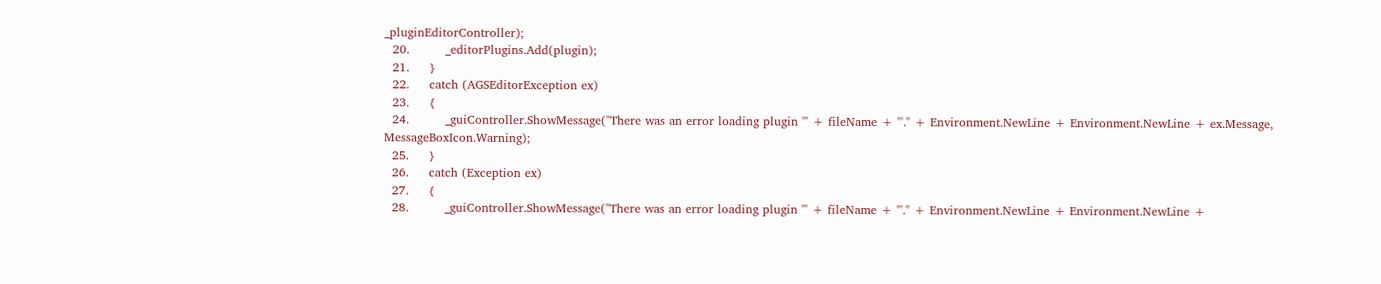_pluginEditorController);
  20.         _editorPlugins.Add(plugin);
  21.     }
  22.     catch (AGSEditorException ex)
  23.     {
  24.         _guiController.ShowMessage("There was an error loading plugin '" + fileName + "'." + Environment.NewLine + Environment.NewLine + ex.Message, MessageBoxIcon.Warning);
  25.     }
  26.     catch (Exception ex)
  27.     {
  28.         _guiController.ShowMessage("There was an error loading plugin '" + fileName + "'." + Environment.NewLine + Environment.NewLine +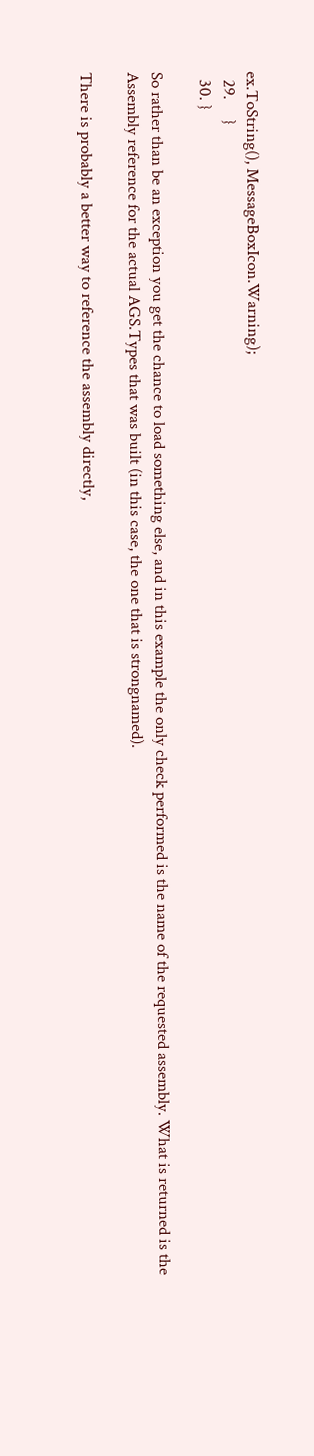ex.ToString(), MessageBoxIcon.Warning);
  29.     }
  30. }

So rather than be an exception you get the chance to load something else, and in this example the only check performed is the name of the requested assembly. What is returned is the Assembly reference for the actual AGS.Types that was built (in this case, the one that is strongnamed).

There is probably a better way to reference the assembly directly,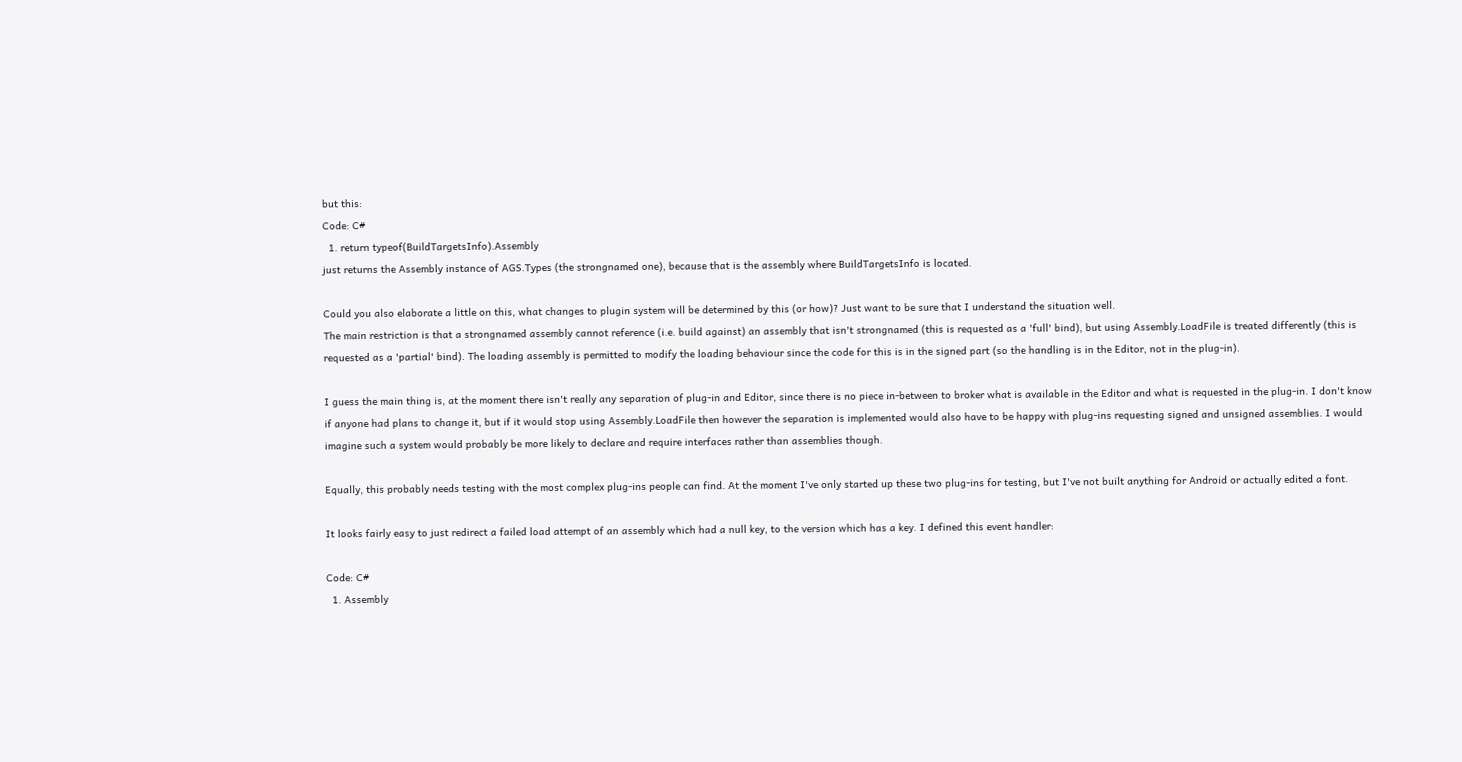but this:
Code: C#
  1. return typeof(BuildTargetsInfo).Assembly
just returns the Assembly instance of AGS.Types (the strongnamed one), because that is the assembly where BuildTargetsInfo is located.

Could you also elaborate a little on this, what changes to plugin system will be determined by this (or how)? Just want to be sure that I understand the situation well.
The main restriction is that a strongnamed assembly cannot reference (i.e. build against) an assembly that isn't strongnamed (this is requested as a 'full' bind), but using Assembly.LoadFile is treated differently (this is requested as a 'partial' bind). The loading assembly is permitted to modify the loading behaviour since the code for this is in the signed part (so the handling is in the Editor, not in the plug-in).

I guess the main thing is, at the moment there isn't really any separation of plug-in and Editor, since there is no piece in-between to broker what is available in the Editor and what is requested in the plug-in. I don't know if anyone had plans to change it, but if it would stop using Assembly.LoadFile then however the separation is implemented would also have to be happy with plug-ins requesting signed and unsigned assemblies. I would imagine such a system would probably be more likely to declare and require interfaces rather than assemblies though.

Equally, this probably needs testing with the most complex plug-ins people can find. At the moment I've only started up these two plug-ins for testing, but I've not built anything for Android or actually edited a font.

It looks fairly easy to just redirect a failed load attempt of an assembly which had a null key, to the version which has a key. I defined this event handler:

Code: C#
  1. Assembly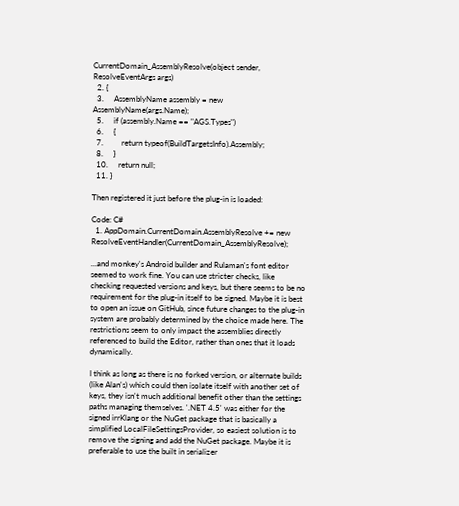CurrentDomain_AssemblyResolve(object sender, ResolveEventArgs args)
  2. {
  3.     AssemblyName assembly = new AssemblyName(args.Name);
  5.     if (assembly.Name == "AGS.Types")
  6.     {
  7.         return typeof(BuildTargetsInfo).Assembly;
  8.     }
  10.     return null;
  11. }

Then registered it just before the plug-in is loaded:

Code: C#
  1. AppDomain.CurrentDomain.AssemblyResolve += new ResolveEventHandler(CurrentDomain_AssemblyResolve);

...and monkey's Android builder and Rulaman's font editor seemed to work fine. You can use stricter checks, like checking requested versions and keys, but there seems to be no requirement for the plug-in itself to be signed. Maybe it is best to open an issue on GitHub, since future changes to the plug-in system are probably determined by the choice made here. The restrictions seem to only impact the assemblies directly referenced to build the Editor, rather than ones that it loads dynamically.

I think as long as there is no forked version, or alternate builds (like Alan's) which could then isolate itself with another set of keys, they isn't much additional benefit other than the settings paths managing themselves. '.NET 4.5' was either for the signed irrKlang or the NuGet package that is basically a simplified LocalFileSettingsProvider, so easiest solution is to remove the signing and add the NuGet package. Maybe it is preferable to use the built in serializer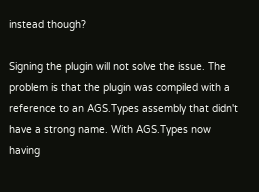instead though?

Signing the plugin will not solve the issue. The problem is that the plugin was compiled with a reference to an AGS.Types assembly that didn't have a strong name. With AGS.Types now having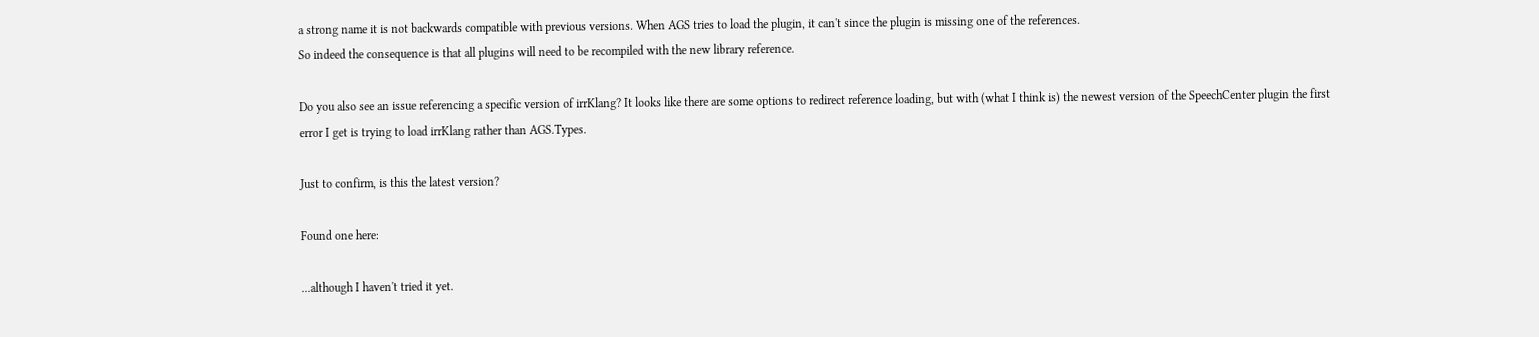a strong name it is not backwards compatible with previous versions. When AGS tries to load the plugin, it can't since the plugin is missing one of the references.
So indeed the consequence is that all plugins will need to be recompiled with the new library reference.

Do you also see an issue referencing a specific version of irrKlang? It looks like there are some options to redirect reference loading, but with (what I think is) the newest version of the SpeechCenter plugin the first error I get is trying to load irrKlang rather than AGS.Types.

Just to confirm, is this the latest version?

Found one here:

...although I haven't tried it yet.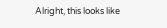Alright, this looks like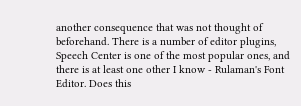another consequence that was not thought of beforehand. There is a number of editor plugins, Speech Center is one of the most popular ones, and there is at least one other I know - Rulaman's Font Editor. Does this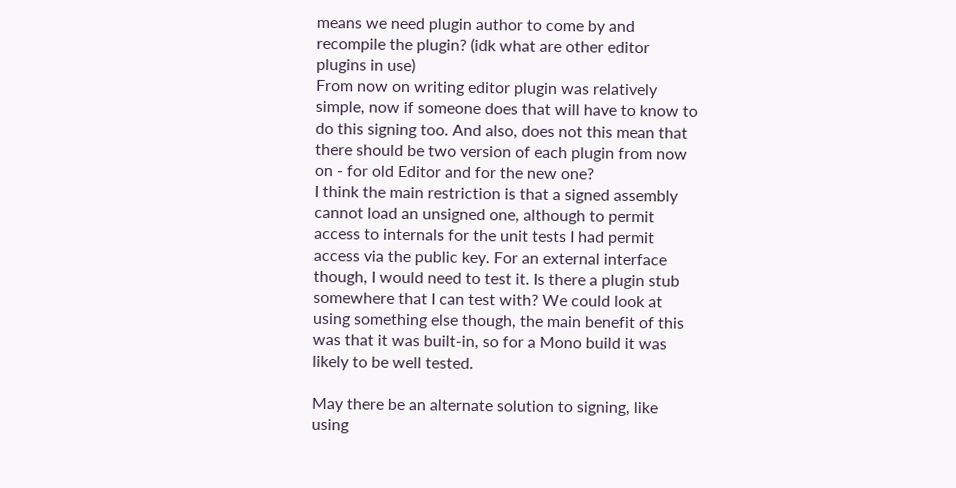means we need plugin author to come by and recompile the plugin? (idk what are other editor plugins in use)
From now on writing editor plugin was relatively simple, now if someone does that will have to know to do this signing too. And also, does not this mean that there should be two version of each plugin from now on - for old Editor and for the new one?
I think the main restriction is that a signed assembly cannot load an unsigned one, although to permit access to internals for the unit tests I had permit access via the public key. For an external interface though, I would need to test it. Is there a plugin stub somewhere that I can test with? We could look at using something else though, the main benefit of this was that it was built-in, so for a Mono build it was likely to be well tested.

May there be an alternate solution to signing, like using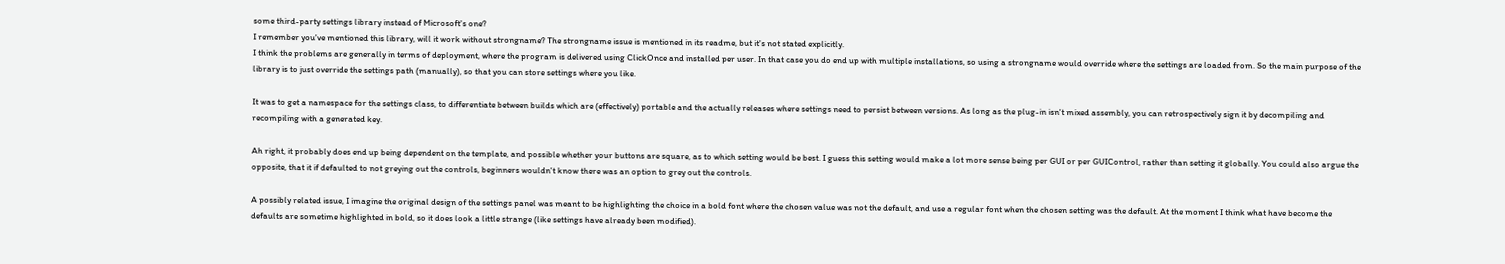some third-party settings library instead of Microsoft's one?
I remember you've mentioned this library, will it work without strongname? The strongname issue is mentioned in its readme, but it's not stated explicitly.
I think the problems are generally in terms of deployment, where the program is delivered using ClickOnce and installed per user. In that case you do end up with multiple installations, so using a strongname would override where the settings are loaded from. So the main purpose of the library is to just override the settings path (manually), so that you can store settings where you like.

It was to get a namespace for the settings class, to differentiate between builds which are (effectively) portable and the actually releases where settings need to persist between versions. As long as the plug-in isn't mixed assembly, you can retrospectively sign it by decompiling and recompiling with a generated key.

Ah right, it probably does end up being dependent on the template, and possible whether your buttons are square, as to which setting would be best. I guess this setting would make a lot more sense being per GUI or per GUIControl, rather than setting it globally. You could also argue the opposite, that it if defaulted to not greying out the controls, beginners wouldn't know there was an option to grey out the controls.

A possibly related issue, I imagine the original design of the settings panel was meant to be highlighting the choice in a bold font where the chosen value was not the default, and use a regular font when the chosen setting was the default. At the moment I think what have become the defaults are sometime highlighted in bold, so it does look a little strange (like settings have already been modified).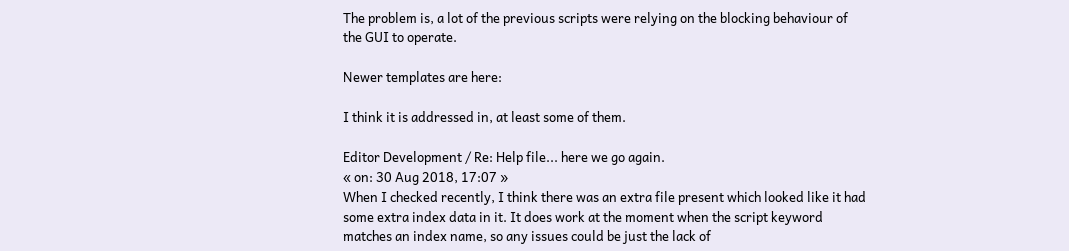The problem is, a lot of the previous scripts were relying on the blocking behaviour of the GUI to operate.

Newer templates are here:

I think it is addressed in, at least some of them.

Editor Development / Re: Help file... here we go again.
« on: 30 Aug 2018, 17:07 »
When I checked recently, I think there was an extra file present which looked like it had some extra index data in it. It does work at the moment when the script keyword matches an index name, so any issues could be just the lack of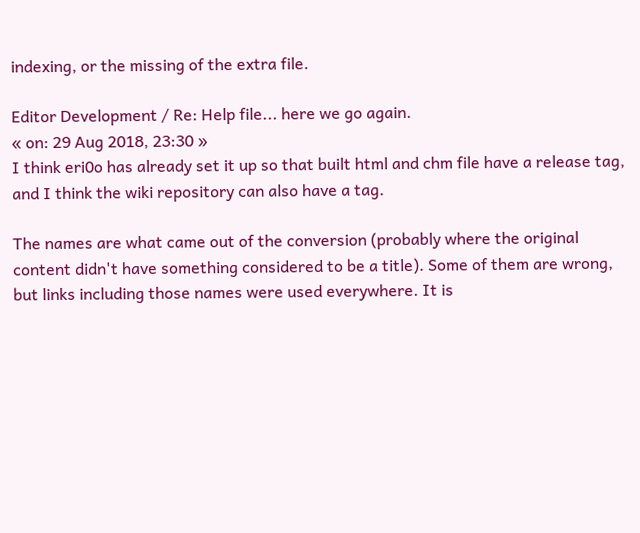indexing, or the missing of the extra file.

Editor Development / Re: Help file... here we go again.
« on: 29 Aug 2018, 23:30 »
I think eri0o has already set it up so that built html and chm file have a release tag, and I think the wiki repository can also have a tag.

The names are what came out of the conversion (probably where the original content didn't have something considered to be a title). Some of them are wrong, but links including those names were used everywhere. It is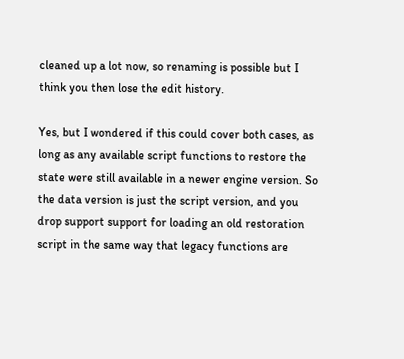cleaned up a lot now, so renaming is possible but I think you then lose the edit history.

Yes, but I wondered if this could cover both cases, as long as any available script functions to restore the state were still available in a newer engine version. So the data version is just the script version, and you drop support support for loading an old restoration script in the same way that legacy functions are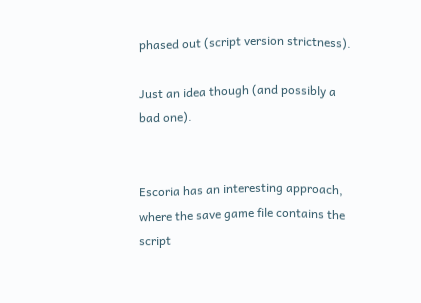phased out (script version strictness).

Just an idea though (and possibly a bad one).


Escoria has an interesting approach, where the save game file contains the script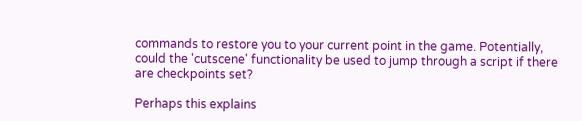commands to restore you to your current point in the game. Potentially, could the 'cutscene' functionality be used to jump through a script if there are checkpoints set?

Perhaps this explains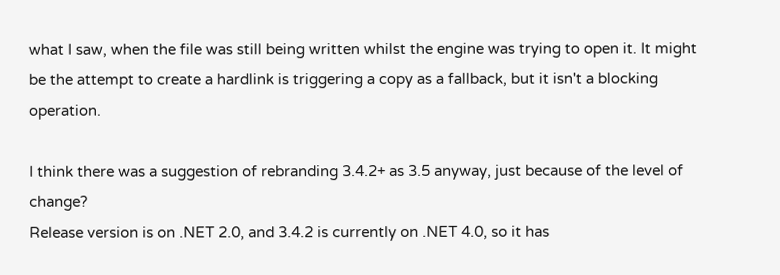what I saw, when the file was still being written whilst the engine was trying to open it. It might be the attempt to create a hardlink is triggering a copy as a fallback, but it isn't a blocking operation.

I think there was a suggestion of rebranding 3.4.2+ as 3.5 anyway, just because of the level of change?
Release version is on .NET 2.0, and 3.4.2 is currently on .NET 4.0, so it has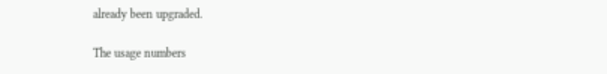already been upgraded.

The usage numbers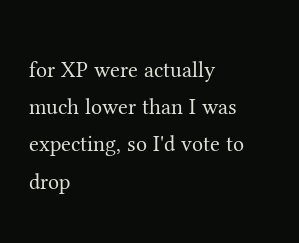for XP were actually much lower than I was expecting, so I'd vote to drop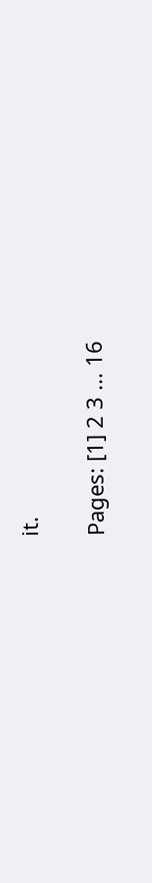it.

Pages: [1] 2 3 ... 16